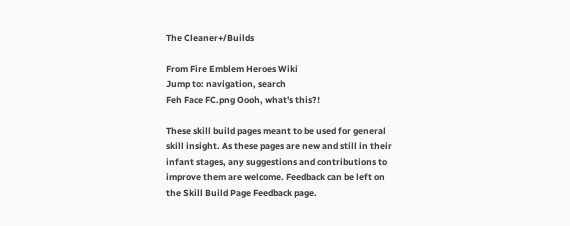The Cleaner+/Builds

From Fire Emblem Heroes Wiki
Jump to: navigation, search
Feh Face FC.png Oooh, what's this?!

These skill build pages meant to be used for general skill insight. As these pages are new and still in their infant stages, any suggestions and contributions to improve them are welcome. Feedback can be left on the Skill Build Page Feedback page.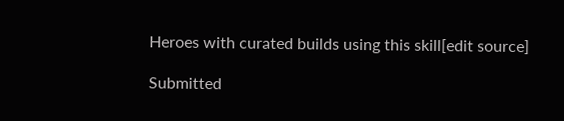Heroes with curated builds using this skill[edit source]

Submitted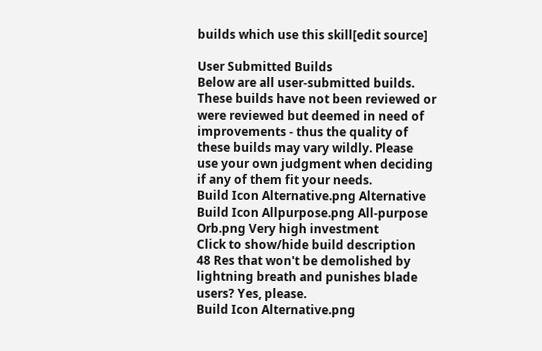builds which use this skill[edit source]

User Submitted Builds
Below are all user-submitted builds. These builds have not been reviewed or were reviewed but deemed in need of improvements - thus the quality of these builds may vary wildly. Please use your own judgment when deciding if any of them fit your needs.
Build Icon Alternative.png Alternative
Build Icon Allpurpose.png All-purpose
Orb.png Very high investment
Click to show/hide build description
48 Res that won't be demolished by lightning breath and punishes blade users? Yes, please.
Build Icon Alternative.png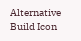Alternative
Build Icon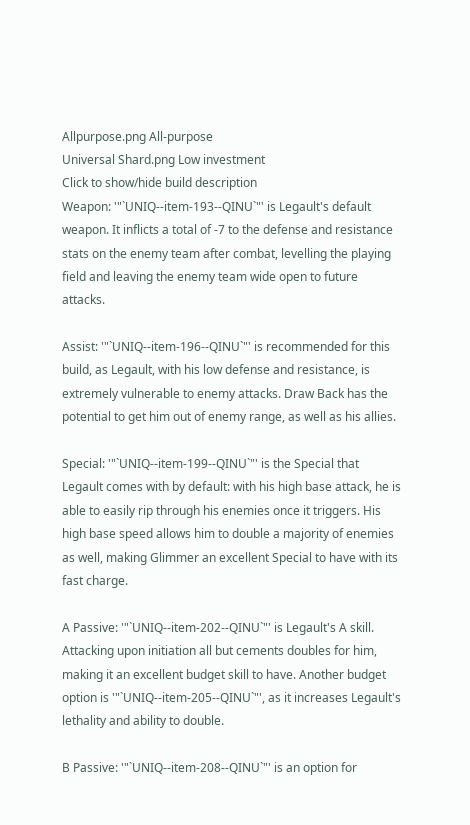Allpurpose.png All-purpose
Universal Shard.png Low investment
Click to show/hide build description
Weapon: '"`UNIQ--item-193--QINU`"' is Legault's default weapon. It inflicts a total of -7 to the defense and resistance stats on the enemy team after combat, levelling the playing field and leaving the enemy team wide open to future attacks.

Assist: '"`UNIQ--item-196--QINU`"' is recommended for this build, as Legault, with his low defense and resistance, is extremely vulnerable to enemy attacks. Draw Back has the potential to get him out of enemy range, as well as his allies.

Special: '"`UNIQ--item-199--QINU`"' is the Special that Legault comes with by default: with his high base attack, he is able to easily rip through his enemies once it triggers. His high base speed allows him to double a majority of enemies as well, making Glimmer an excellent Special to have with its fast charge.

A Passive: '"`UNIQ--item-202--QINU`"' is Legault's A skill. Attacking upon initiation all but cements doubles for him, making it an excellent budget skill to have. Another budget option is '"`UNIQ--item-205--QINU`"', as it increases Legault's lethality and ability to double.

B Passive: '"`UNIQ--item-208--QINU`"' is an option for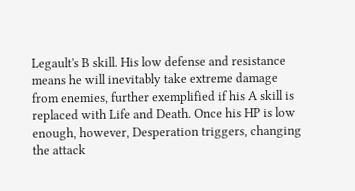Legault's B skill. His low defense and resistance means he will inevitably take extreme damage from enemies, further exemplified if his A skill is replaced with Life and Death. Once his HP is low enough, however, Desperation triggers, changing the attack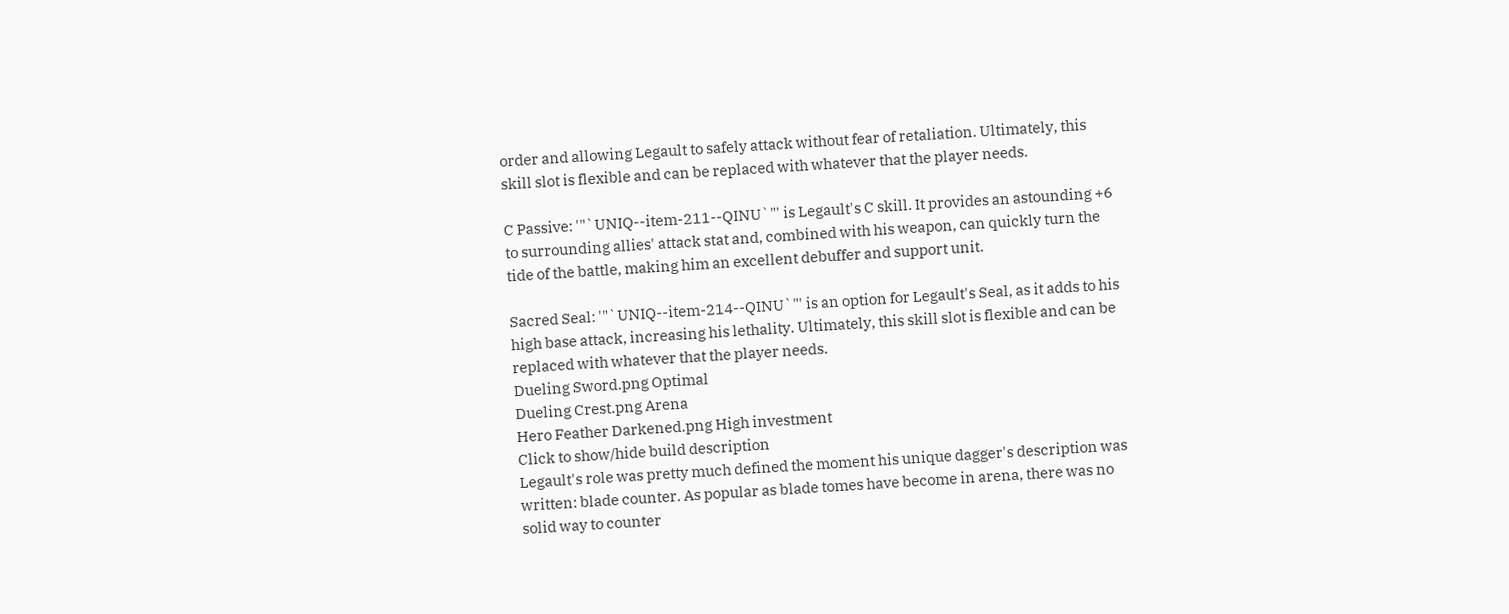order and allowing Legault to safely attack without fear of retaliation. Ultimately, this skill slot is flexible and can be replaced with whatever that the player needs.

C Passive: '"`UNIQ--item-211--QINU`"' is Legault's C skill. It provides an astounding +6 to surrounding allies' attack stat and, combined with his weapon, can quickly turn the tide of the battle, making him an excellent debuffer and support unit.

Sacred Seal: '"`UNIQ--item-214--QINU`"' is an option for Legault's Seal, as it adds to his high base attack, increasing his lethality. Ultimately, this skill slot is flexible and can be replaced with whatever that the player needs.
Dueling Sword.png Optimal
Dueling Crest.png Arena
Hero Feather Darkened.png High investment
Click to show/hide build description
Legault's role was pretty much defined the moment his unique dagger's description was written: blade counter. As popular as blade tomes have become in arena, there was no solid way to counter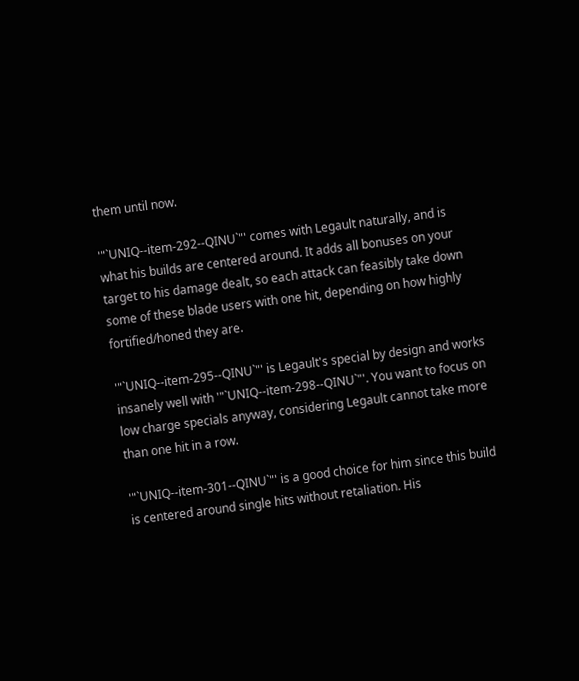them until now.

'"`UNIQ--item-292--QINU`"' comes with Legault naturally, and is what his builds are centered around. It adds all bonuses on your target to his damage dealt, so each attack can feasibly take down some of these blade users with one hit, depending on how highly fortified/honed they are.

'"`UNIQ--item-295--QINU`"' is Legault's special by design and works insanely well with '"`UNIQ--item-298--QINU`"'. You want to focus on low charge specials anyway, considering Legault cannot take more than one hit in a row.

'"`UNIQ--item-301--QINU`"' is a good choice for him since this build is centered around single hits without retaliation. His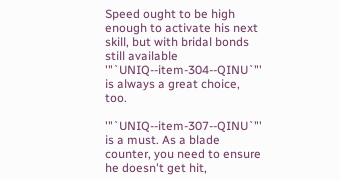Speed ought to be high enough to activate his next skill, but with bridal bonds still available '"`UNIQ--item-304--QINU`"' is always a great choice, too.

'"`UNIQ--item-307--QINU`"' is a must. As a blade counter, you need to ensure he doesn't get hit,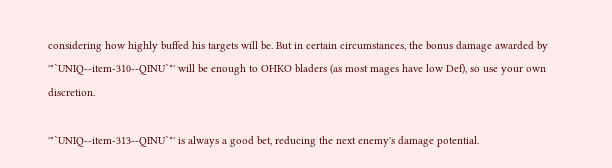considering how highly buffed his targets will be. But in certain circumstances, the bonus damage awarded by '"`UNIQ--item-310--QINU`"' will be enough to OHKO bladers (as most mages have low Def), so use your own discretion.

'"`UNIQ--item-313--QINU`"' is always a good bet, reducing the next enemy's damage potential.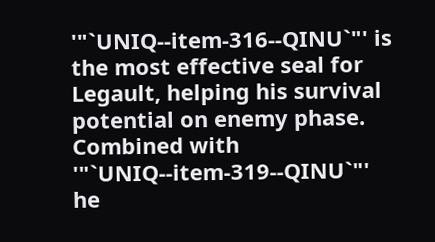'"`UNIQ--item-316--QINU`"' is the most effective seal for Legault, helping his survival potential on enemy phase. Combined with '"`UNIQ--item-319--QINU`"' he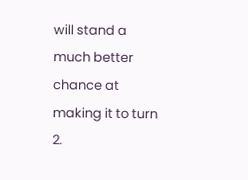will stand a much better chance at making it to turn 2.